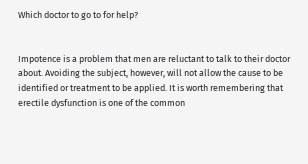Which doctor to go to for help?


Impotence is a problem that men are reluctant to talk to their doctor about. Avoiding the subject, however, will not allow the cause to be identified or treatment to be applied. It is worth remembering that erectile dysfunction is one of the common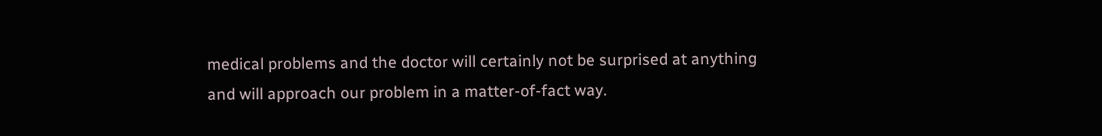medical problems and the doctor will certainly not be surprised at anything and will approach our problem in a matter-of-fact way.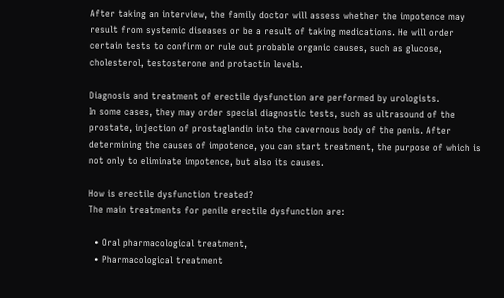After taking an interview, the family doctor will assess whether the impotence may result from systemic diseases or be a result of taking medications. He will order certain tests to confirm or rule out probable organic causes, such as glucose, cholesterol, testosterone and protactin levels.

Diagnosis and treatment of erectile dysfunction are performed by urologists.
In some cases, they may order special diagnostic tests, such as ultrasound of the prostate, injection of prostaglandin into the cavernous body of the penis. After determining the causes of impotence, you can start treatment, the purpose of which is not only to eliminate impotence, but also its causes.

How is erectile dysfunction treated?
The main treatments for penile erectile dysfunction are:

  • Oral pharmacological treatment,
  • Pharmacological treatment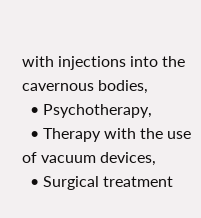with injections into the cavernous bodies,
  • Psychotherapy,
  • Therapy with the use of vacuum devices,
  • Surgical treatment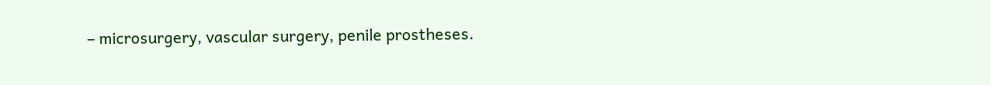– microsurgery, vascular surgery, penile prostheses.